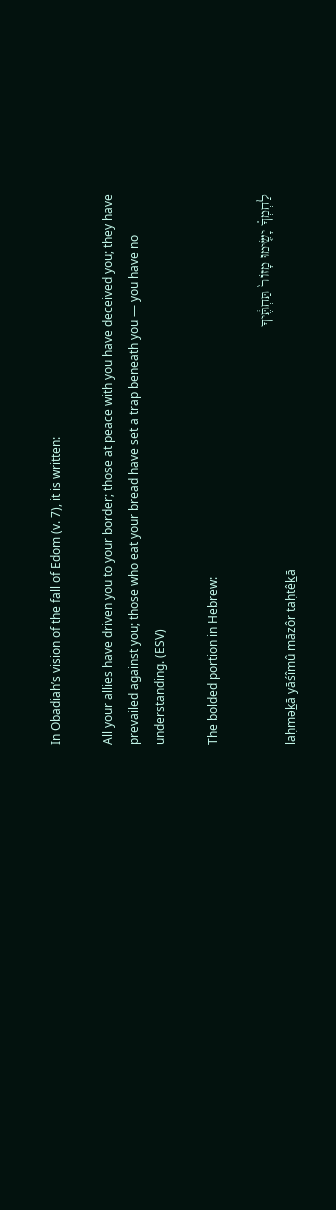In Obadiah’s vision of the fall of Edom (v. 7), it is written:

All your allies have driven you to your border; those at peace with you have deceived you; they have prevailed against you; those who eat your bread have set a trap beneath you — you have no understanding. (ESV)

The bolded portion in Hebrew:

לַחְמְךָ֗ יָשִׂ֤ימוּ מָזוֹר֙ תַּחְתֶּ֔יךָ
laḥmək̲ā yāśîmû māzôr taḥtêk̲ā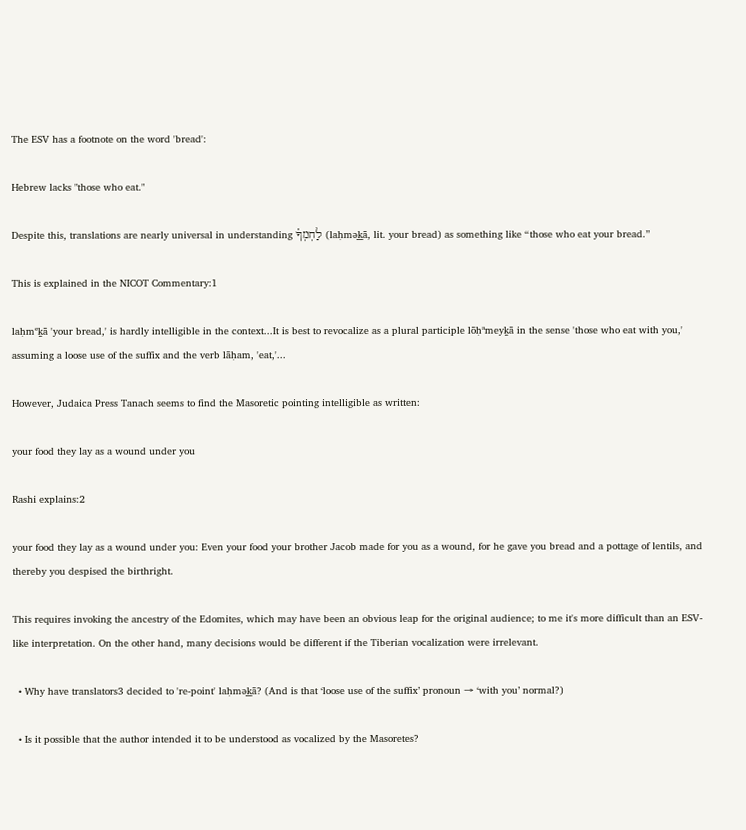The ESV has a footnote on the word 'bread':

Hebrew lacks "those who eat."

Despite this, translations are nearly universal in understanding לַחְמְךָ֗ (laḥmək̲ā, lit. your bread) as something like “those who eat your bread.”

This is explained in the NICOT Commentary:1

laḥmᵉḵā 'your bread,' is hardly intelligible in the context...It is best to revocalize as a plural participle lōḥᵃmeyḵā in the sense 'those who eat with you,' assuming a loose use of the suffix and the verb lāḥam, 'eat,'...

However, Judaica Press Tanach seems to find the Masoretic pointing intelligible as written:

your food they lay as a wound under you

Rashi explains:2

your food they lay as a wound under you: Even your food your brother Jacob made for you as a wound, for he gave you bread and a pottage of lentils, and thereby you despised the birthright.

This requires invoking the ancestry of the Edomites, which may have been an obvious leap for the original audience; to me it's more difficult than an ESV-like interpretation. On the other hand, many decisions would be different if the Tiberian vocalization were irrelevant.

  • Why have translators3 decided to 're-point' laḥmək̲ā? (And is that ‘loose use of the suffix’ pronoun → ‘with you’ normal?)

  • Is it possible that the author intended it to be understood as vocalized by the Masoretes?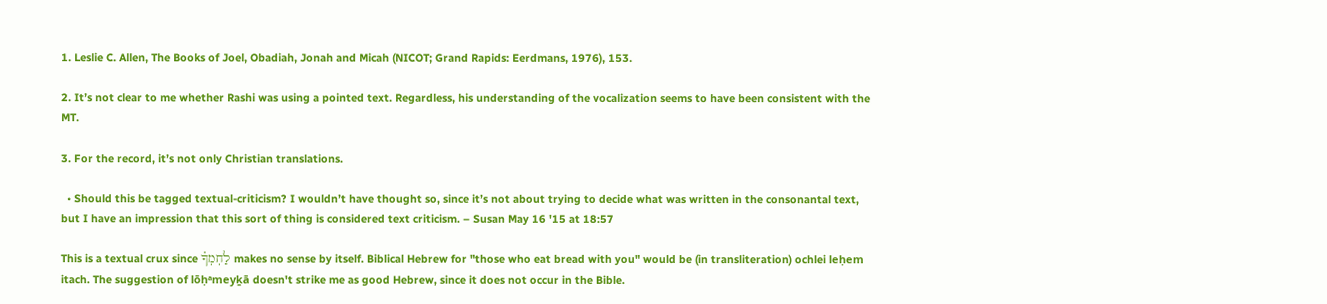1. Leslie C. Allen, The Books of Joel, Obadiah, Jonah and Micah (NICOT; Grand Rapids: Eerdmans, 1976), 153.

2. It’s not clear to me whether Rashi was using a pointed text. Regardless, his understanding of the vocalization seems to have been consistent with the MT.

3. For the record, it’s not only Christian translations.

  • Should this be tagged textual-criticism? I wouldn’t have thought so, since it’s not about trying to decide what was written in the consonantal text, but I have an impression that this sort of thing is considered text criticism. – Susan May 16 '15 at 18:57

This is a textual crux since לַחְמְךָ֗ makes no sense by itself. Biblical Hebrew for "those who eat bread with you" would be (in transliteration) ochlei leḥem itach. The suggestion of lōḥᵃmeyḵā doesn't strike me as good Hebrew, since it does not occur in the Bible.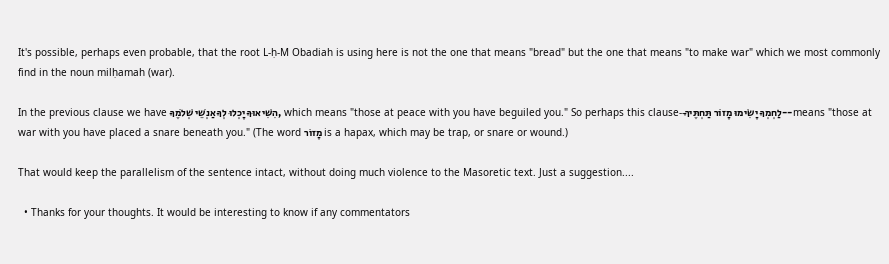It's possible, perhaps even probable, that the root L-ḥ-M Obadiah is using here is not the one that means "bread" but the one that means "to make war" which we most commonly find in the noun milḥamah (war).

In the previous clause we have הִשִּׁיאוּךָ יָכְלוּ לְךָ אַנְשֵׁי שְׁלֹמֶךָ, which means "those at peace with you have beguiled you." So perhaps this clause--לַחְמְךָ יָשִׂימוּ מָזוֹר תַּחְתֶּיךָ--means "those at war with you have placed a snare beneath you." (The word מָזוֹר is a hapax, which may be trap, or snare or wound.)

That would keep the parallelism of the sentence intact, without doing much violence to the Masoretic text. Just a suggestion....

  • Thanks for your thoughts. It would be interesting to know if any commentators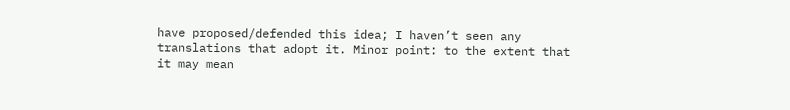have proposed/defended this idea; I haven’t seen any translations that adopt it. Minor point: to the extent that it may mean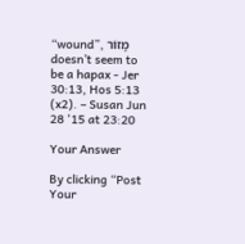“wound”, מָזוֹר doesn’t seem to be a hapax - Jer 30:13, Hos 5:13 (x2). – Susan Jun 28 '15 at 23:20

Your Answer

By clicking “Post Your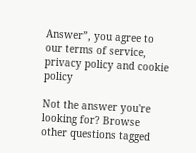Answer”, you agree to our terms of service, privacy policy and cookie policy

Not the answer you're looking for? Browse other questions tagged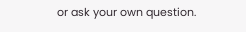or ask your own question.